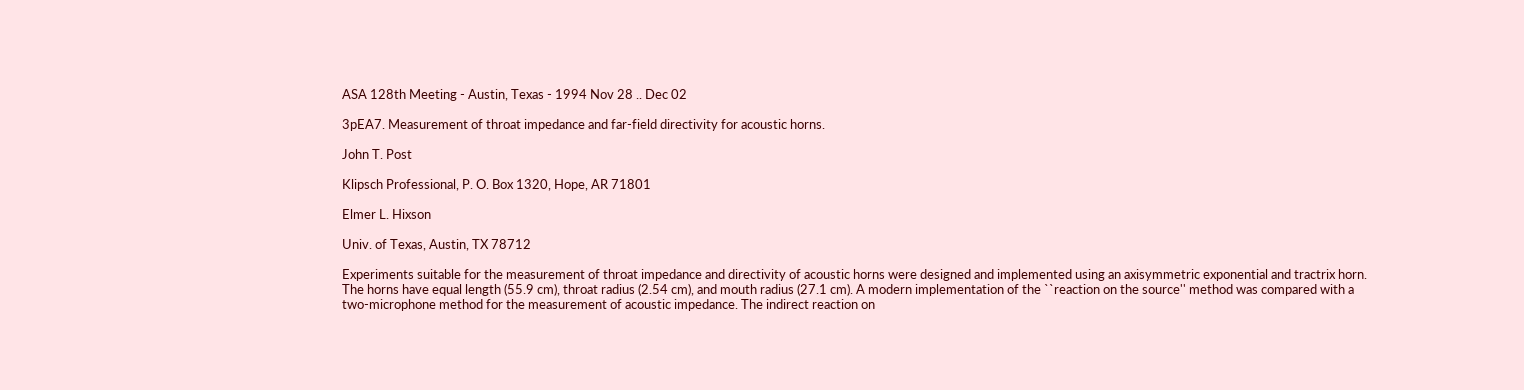ASA 128th Meeting - Austin, Texas - 1994 Nov 28 .. Dec 02

3pEA7. Measurement of throat impedance and far-field directivity for acoustic horns.

John T. Post

Klipsch Professional, P. O. Box 1320, Hope, AR 71801

Elmer L. Hixson

Univ. of Texas, Austin, TX 78712

Experiments suitable for the measurement of throat impedance and directivity of acoustic horns were designed and implemented using an axisymmetric exponential and tractrix horn. The horns have equal length (55.9 cm), throat radius (2.54 cm), and mouth radius (27.1 cm). A modern implementation of the ``reaction on the source'' method was compared with a two-microphone method for the measurement of acoustic impedance. The indirect reaction on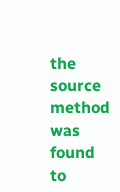the source method was found to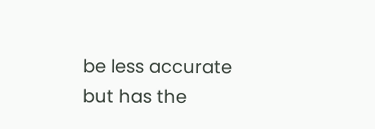be less accurate but has the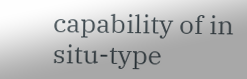capability of in situ-type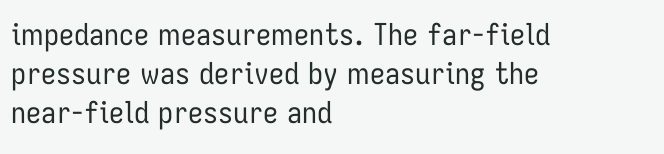impedance measurements. The far-field pressure was derived by measuring the near-field pressure and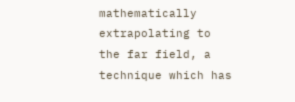mathematically extrapolating to the far field, a technique which has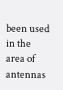been used in the area of antennas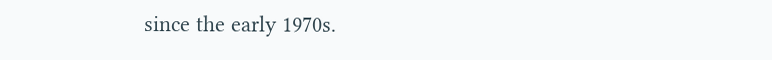since the early 1970s.